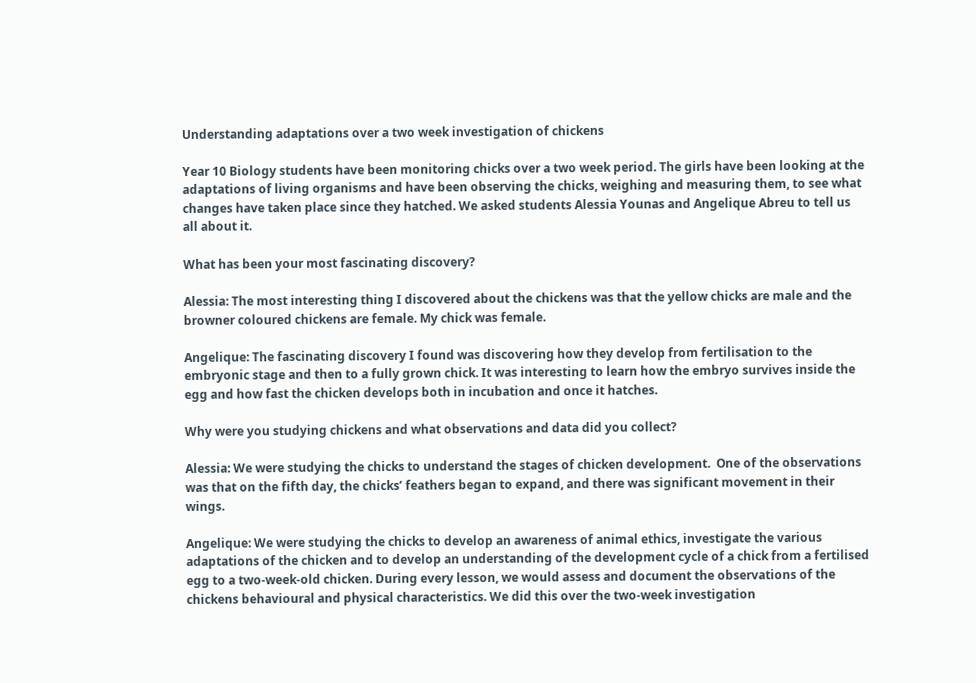Understanding adaptations over a two week investigation of chickens

Year 10 Biology students have been monitoring chicks over a two week period. The girls have been looking at the adaptations of living organisms and have been observing the chicks, weighing and measuring them, to see what changes have taken place since they hatched. We asked students Alessia Younas and Angelique Abreu to tell us all about it.

What has been your most fascinating discovery?

Alessia: The most interesting thing I discovered about the chickens was that the yellow chicks are male and the browner coloured chickens are female. My chick was female.

Angelique: The fascinating discovery I found was discovering how they develop from fertilisation to the embryonic stage and then to a fully grown chick. It was interesting to learn how the embryo survives inside the egg and how fast the chicken develops both in incubation and once it hatches.

Why were you studying chickens and what observations and data did you collect?

Alessia: We were studying the chicks to understand the stages of chicken development.  One of the observations was that on the fifth day, the chicks’ feathers began to expand, and there was significant movement in their wings.

Angelique: We were studying the chicks to develop an awareness of animal ethics, investigate the various adaptations of the chicken and to develop an understanding of the development cycle of a chick from a fertilised egg to a two-week-old chicken. During every lesson, we would assess and document the observations of the chickens behavioural and physical characteristics. We did this over the two-week investigation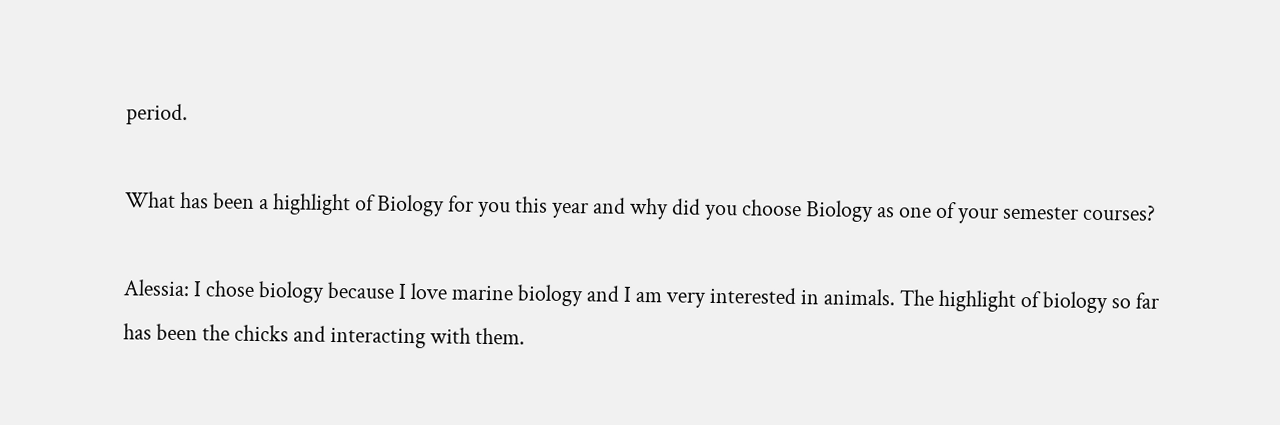period.

What has been a highlight of Biology for you this year and why did you choose Biology as one of your semester courses?

Alessia: I chose biology because I love marine biology and I am very interested in animals. The highlight of biology so far has been the chicks and interacting with them.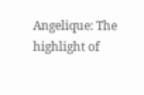Angelique: The highlight of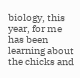biology, this year, for me has been learning about the chicks and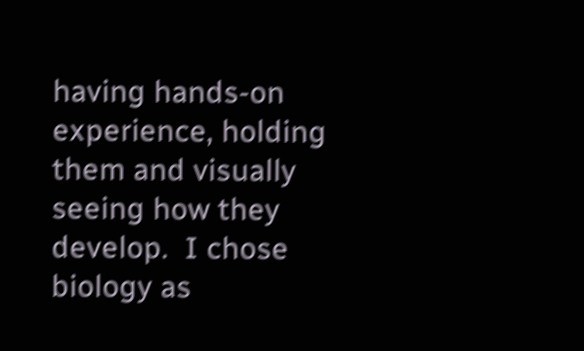having hands-on experience, holding them and visually seeing how they develop.  I chose biology as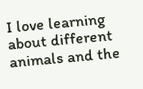I love learning about different animals and the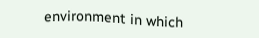environment in which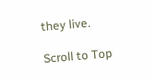they live.

Scroll to Top